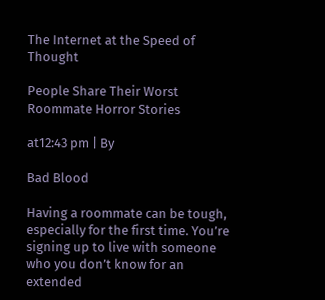The Internet at the Speed of Thought

People Share Their Worst Roommate Horror Stories

at12:43 pm | By

Bad Blood

Having a roommate can be tough, especially for the first time. You’re signing up to live with someone who you don’t know for an extended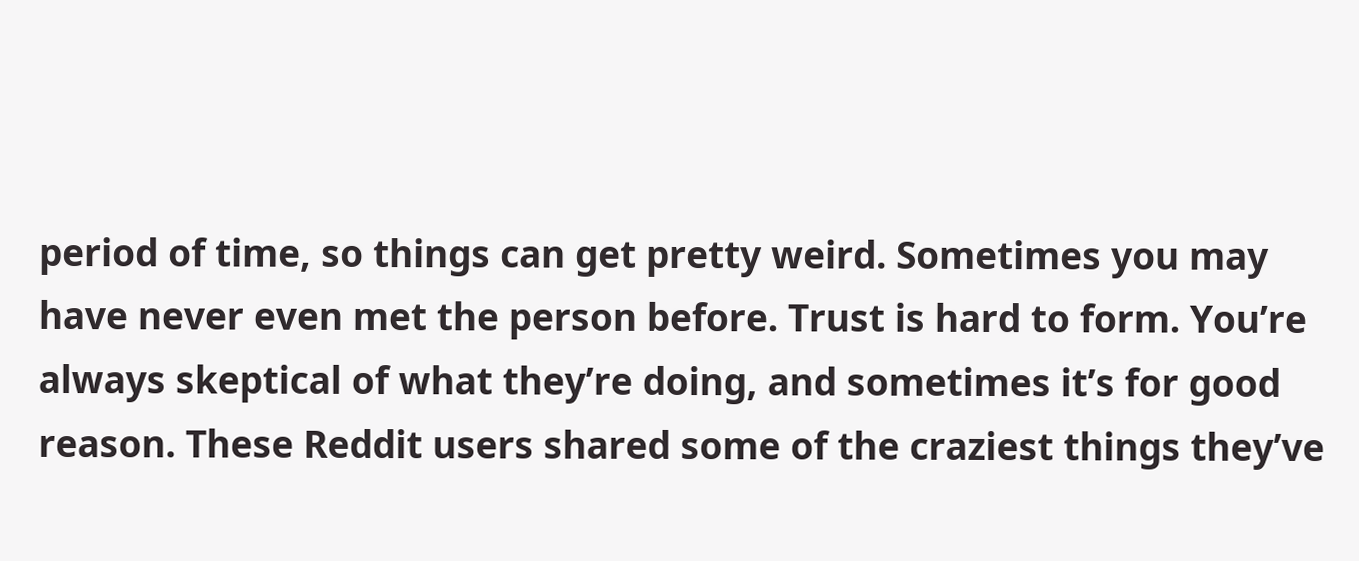period of time, so things can get pretty weird. Sometimes you may have never even met the person before. Trust is hard to form. You’re always skeptical of what they’re doing, and sometimes it’s for good reason. These Reddit users shared some of the craziest things they’ve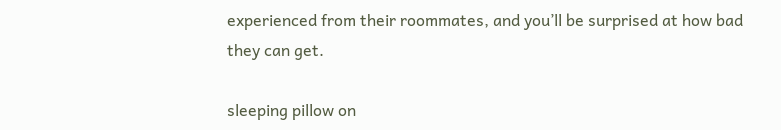experienced from their roommates, and you’ll be surprised at how bad they can get.

sleeping pillow on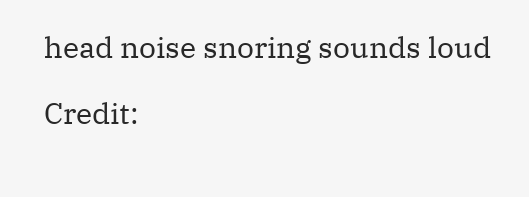head noise snoring sounds loud

Credit: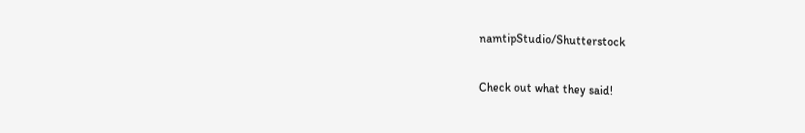namtipStudio/Shutterstock

Check out what they said!